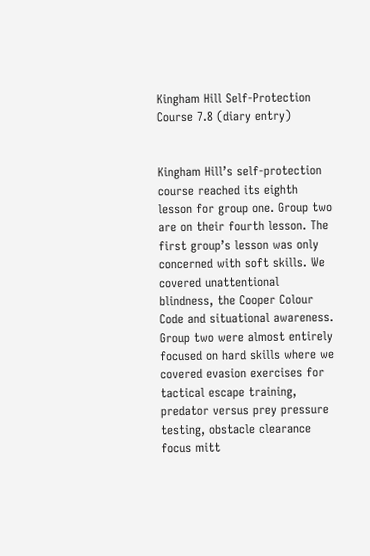Kingham Hill Self-Protection Course 7.8 (diary entry)


Kingham Hill’s self-protection course reached its eighth lesson for group one. Group two are on their fourth lesson. The first group’s lesson was only concerned with soft skills. We covered unattentional blindness, the Cooper Colour Code and situational awareness. Group two were almost entirely focused on hard skills where we covered evasion exercises for tactical escape training, predator versus prey pressure testing, obstacle clearance focus mitt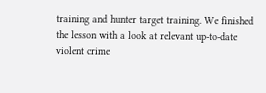training and hunter target training. We finished the lesson with a look at relevant up-to-date violent crime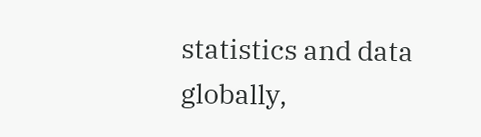statistics and data globally,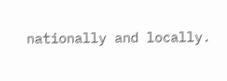nationally and locally.